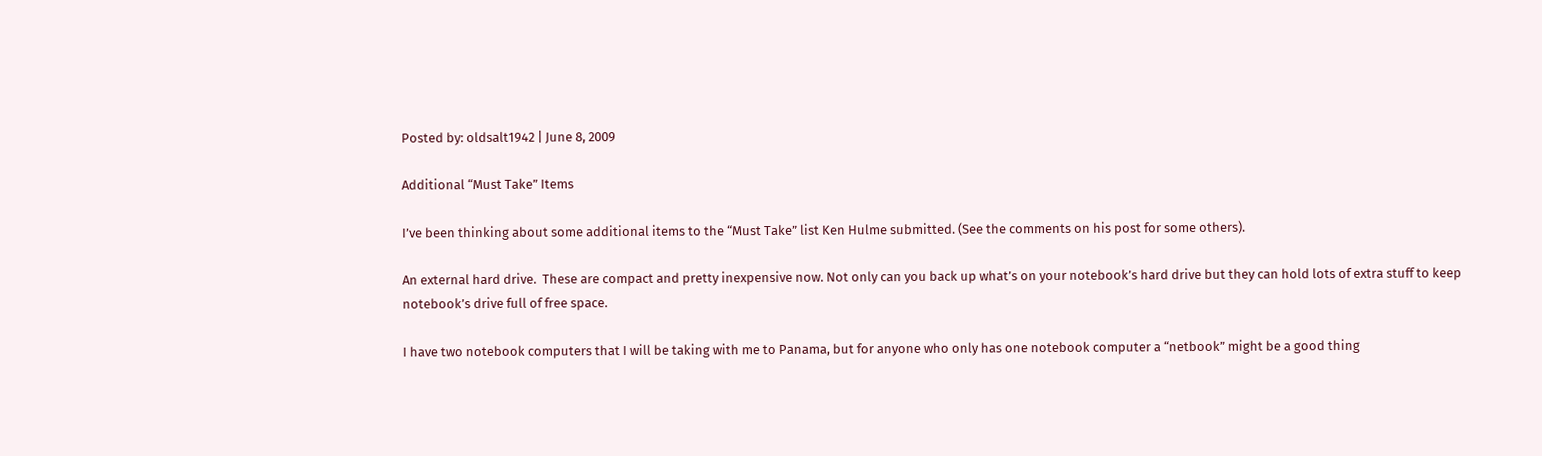Posted by: oldsalt1942 | June 8, 2009

Additional “Must Take” Items

I’ve been thinking about some additional items to the “Must Take” list Ken Hulme submitted. (See the comments on his post for some others).

An external hard drive.  These are compact and pretty inexpensive now. Not only can you back up what’s on your notebook’s hard drive but they can hold lots of extra stuff to keep notebook’s drive full of free space.

I have two notebook computers that I will be taking with me to Panama, but for anyone who only has one notebook computer a “netbook” might be a good thing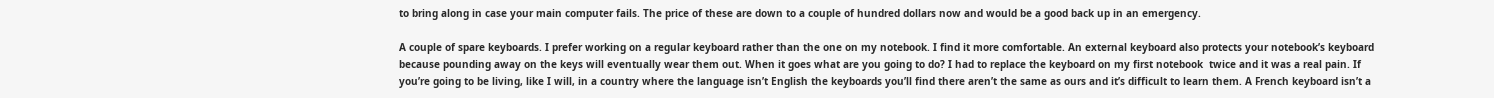to bring along in case your main computer fails. The price of these are down to a couple of hundred dollars now and would be a good back up in an emergency.

A couple of spare keyboards. I prefer working on a regular keyboard rather than the one on my notebook. I find it more comfortable. An external keyboard also protects your notebook’s keyboard because pounding away on the keys will eventually wear them out. When it goes what are you going to do? I had to replace the keyboard on my first notebook  twice and it was a real pain. If you’re going to be living, like I will, in a country where the language isn’t English the keyboards you’ll find there aren’t the same as ours and it’s difficult to learn them. A French keyboard isn’t a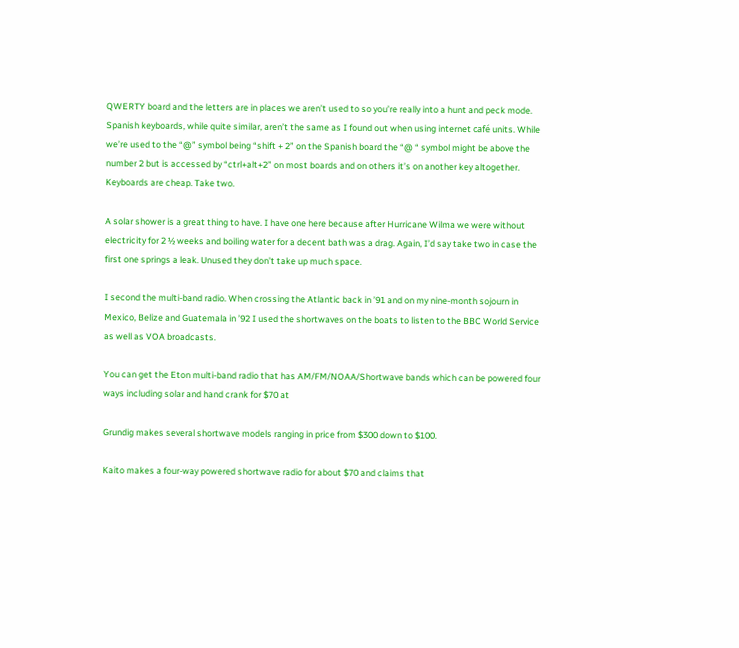QWERTY board and the letters are in places we aren’t used to so you’re really into a hunt and peck mode. Spanish keyboards, while quite similar, aren’t the same as I found out when using internet café units. While we’re used to the “@” symbol being “shift + 2” on the Spanish board the “@ “ symbol might be above the number 2 but is accessed by “ctrl+alt+2” on most boards and on others it’s on another key altogether. Keyboards are cheap. Take two.

A solar shower is a great thing to have. I have one here because after Hurricane Wilma we were without electricity for 2 ½ weeks and boiling water for a decent bath was a drag. Again, I’d say take two in case the first one springs a leak. Unused they don’t take up much space.

I second the multi-band radio. When crossing the Atlantic back in ’91 and on my nine-month sojourn in Mexico, Belize and Guatemala in ’92 I used the shortwaves on the boats to listen to the BBC World Service as well as VOA broadcasts.

You can get the Eton multi-band radio that has AM/FM/NOAA/Shortwave bands which can be powered four ways including solar and hand crank for $70 at

Grundig makes several shortwave models ranging in price from $300 down to $100.

Kaito makes a four-way powered shortwave radio for about $70 and claims that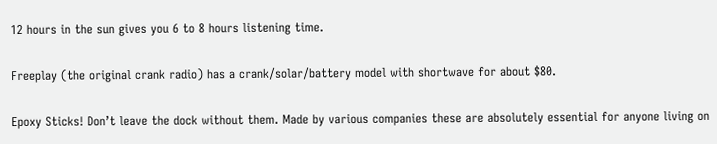12 hours in the sun gives you 6 to 8 hours listening time.

Freeplay (the original crank radio) has a crank/solar/battery model with shortwave for about $80.

Epoxy Sticks! Don’t leave the dock without them. Made by various companies these are absolutely essential for anyone living on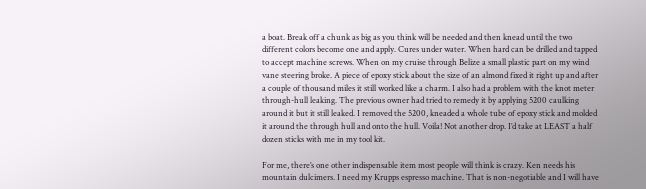a boat. Break off a chunk as big as you think will be needed and then knead until the two different colors become one and apply. Cures under water. When hard can be drilled and tapped to accept machine screws. When on my cruise through Belize a small plastic part on my wind vane steering broke. A piece of epoxy stick about the size of an almond fixed it right up and after a couple of thousand miles it still worked like a charm. I also had a problem with the knot meter through-hull leaking. The previous owner had tried to remedy it by applying 5200 caulking around it but it still leaked. I removed the 5200, kneaded a whole tube of epoxy stick and molded it around the through hull and onto the hull. Voila! Not another drop. I’d take at LEAST a half dozen sticks with me in my tool kit.

For me, there’s one other indispensable item most people will think is crazy. Ken needs his mountain dulcimers. I need my Krupps espresso machine. That is non-negotiable and I will have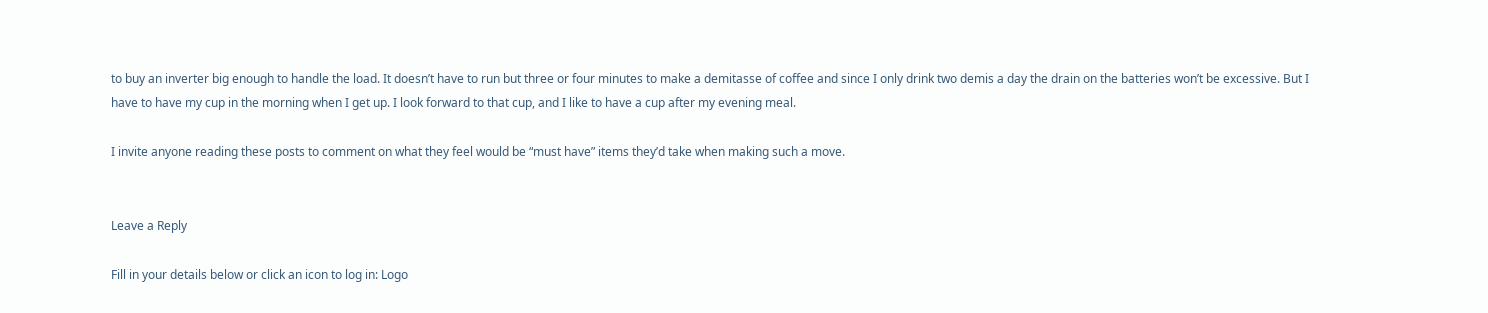to buy an inverter big enough to handle the load. It doesn’t have to run but three or four minutes to make a demitasse of coffee and since I only drink two demis a day the drain on the batteries won’t be excessive. But I have to have my cup in the morning when I get up. I look forward to that cup, and I like to have a cup after my evening meal.

I invite anyone reading these posts to comment on what they feel would be “must have” items they’d take when making such a move.


Leave a Reply

Fill in your details below or click an icon to log in: Logo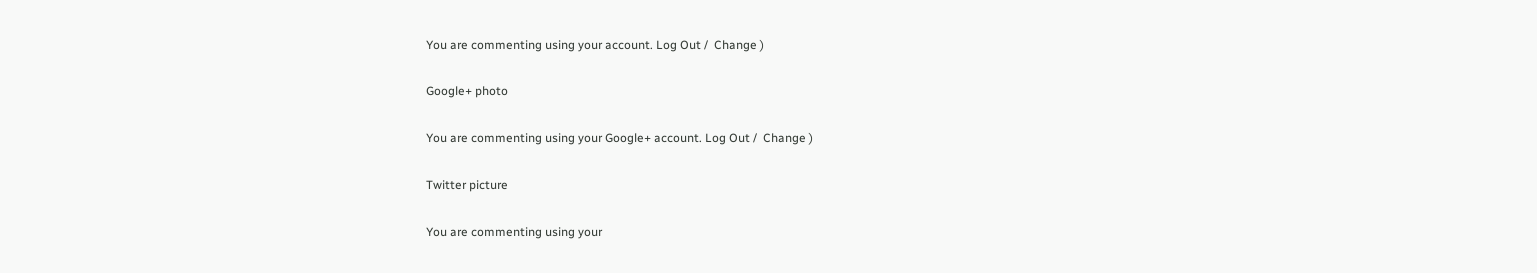You are commenting using your account. Log Out /  Change )

Google+ photo

You are commenting using your Google+ account. Log Out /  Change )

Twitter picture

You are commenting using your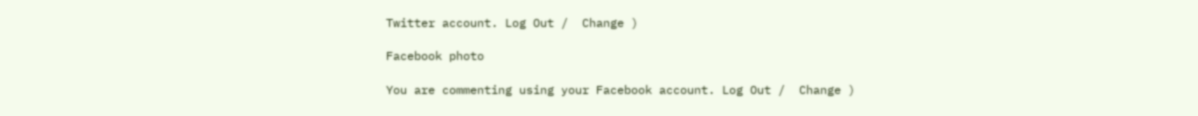Twitter account. Log Out /  Change )

Facebook photo

You are commenting using your Facebook account. Log Out /  Change )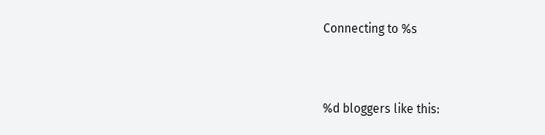Connecting to %s


%d bloggers like this: